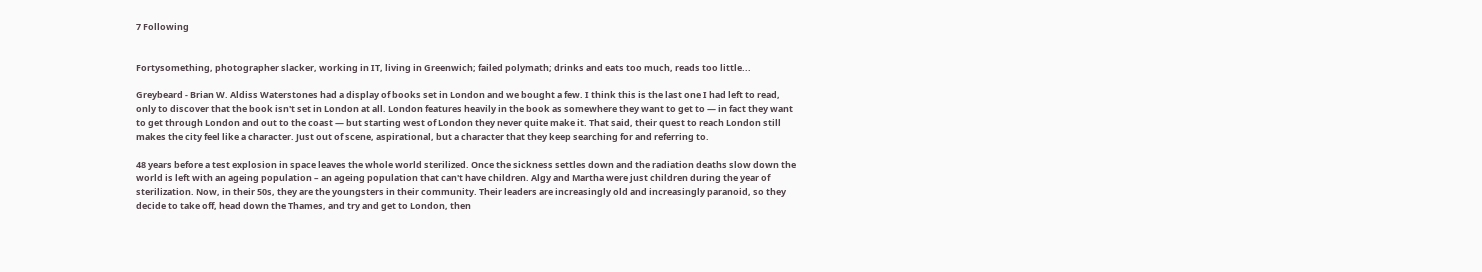7 Following


Fortysomething, photographer slacker, working in IT, living in Greenwich; failed polymath; drinks and eats too much, reads too little...

Greybeard - Brian W. Aldiss Waterstones had a display of books set in London and we bought a few. I think this is the last one I had left to read, only to discover that the book isn't set in London at all. London features heavily in the book as somewhere they want to get to — in fact they want to get through London and out to the coast — but starting west of London they never quite make it. That said, their quest to reach London still makes the city feel like a character. Just out of scene, aspirational, but a character that they keep searching for and referring to.

48 years before a test explosion in space leaves the whole world sterilized. Once the sickness settles down and the radiation deaths slow down the world is left with an ageing population – an ageing population that can't have children. Algy and Martha were just children during the year of sterilization. Now, in their 50s, they are the youngsters in their community. Their leaders are increasingly old and increasingly paranoid, so they decide to take off, head down the Thames, and try and get to London, then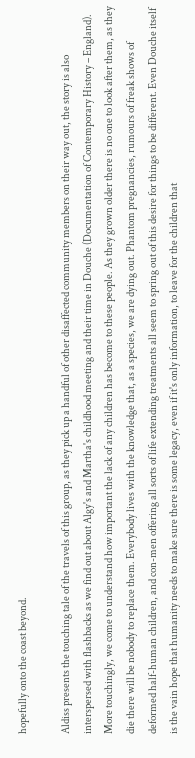hopefully onto the coast beyond.

Aldiss presents the touching tale of the travels of this group, as they pick up a handful of other disaffected community members on their way out, the story is also interspersed with flashbacks as we find out about Algy's and Martha's childhood meeting and their time in Douche (Documentation of Contemporary History – England). More touchingly, we come to understand how important the lack of any children has become to these people. As they grown older there is no one to look after them, as they die there will be nobody to replace them. Everybody lives with the knowledge that, as a species, we are dying out. Phantom pregnancies, rumours of freak shows of deformed half-human children, and con-men offering all sorts of life extending treatments all seem to spring out of this desire for things to be different. Even Douche itself is the vain hope that humanity needs to make sure there is some legacy, even if it's only information, to leave for the children that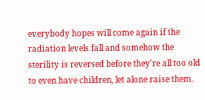everybody hopes will come again if the radiation levels fall and somehow the sterility is reversed before they're all too old to even have children, let alone raise them.